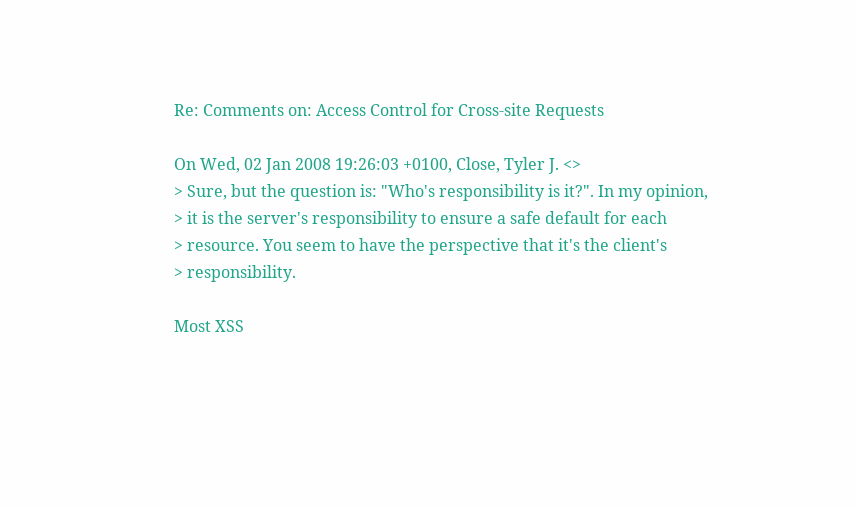Re: Comments on: Access Control for Cross-site Requests

On Wed, 02 Jan 2008 19:26:03 +0100, Close, Tyler J. <>
> Sure, but the question is: "Who's responsibility is it?". In my opinion,
> it is the server's responsibility to ensure a safe default for each
> resource. You seem to have the perspective that it's the client's
> responsibility.

Most XSS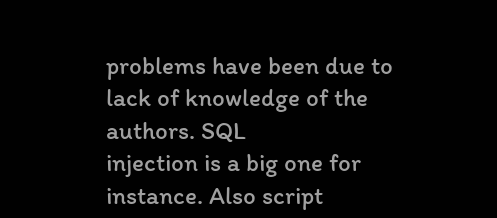problems have been due to lack of knowledge of the authors. SQL
injection is a big one for instance. Also script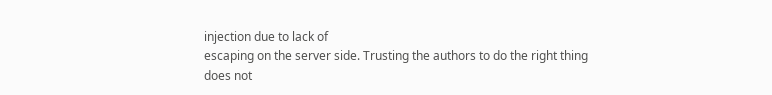injection due to lack of
escaping on the server side. Trusting the authors to do the right thing
does not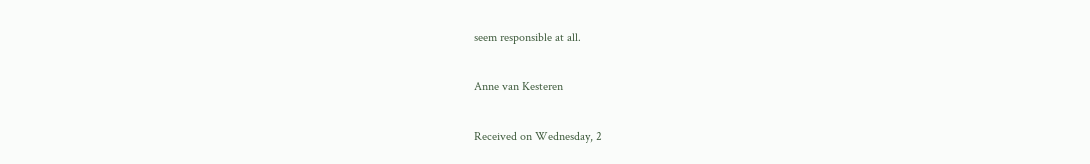seem responsible at all.

Anne van Kesteren

Received on Wednesday, 2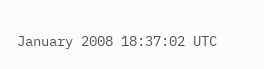January 2008 18:37:02 UTC